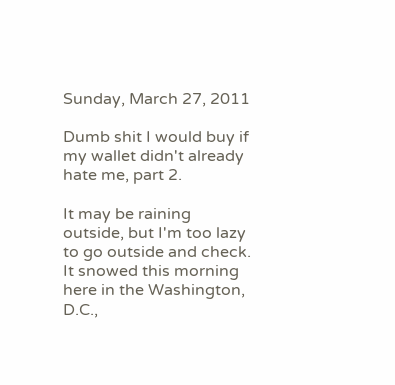Sunday, March 27, 2011

Dumb shit I would buy if my wallet didn't already hate me, part 2.

It may be raining outside, but I'm too lazy to go outside and check. It snowed this morning here in the Washington, D.C.,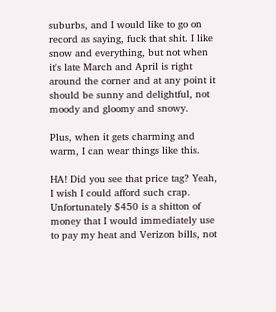suburbs, and I would like to go on record as saying, fuck that shit. I like snow and everything, but not when it's late March and April is right around the corner and at any point it should be sunny and delightful, not moody and gloomy and snowy.

Plus, when it gets charming and warm, I can wear things like this.

HA! Did you see that price tag? Yeah, I wish I could afford such crap. Unfortunately $450 is a shitton of money that I would immediately use to pay my heat and Verizon bills, not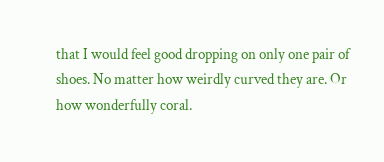that I would feel good dropping on only one pair of shoes. No matter how weirdly curved they are. Or how wonderfully coral.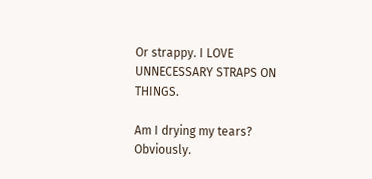Or strappy. I LOVE UNNECESSARY STRAPS ON THINGS.

Am I drying my tears? Obviously.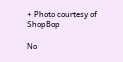+ Photo courtesy of ShopBop

No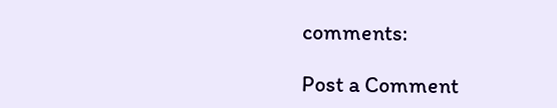comments:

Post a Comment